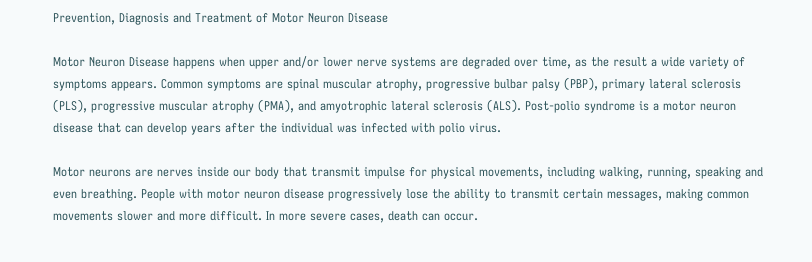Prevention, Diagnosis and Treatment of Motor Neuron Disease

Motor Neuron Disease happens when upper and/or lower nerve systems are degraded over time, as the result a wide variety of symptoms appears. Common symptoms are spinal muscular atrophy, progressive bulbar palsy (PBP), primary lateral sclerosis (PLS), progressive muscular atrophy (PMA), and amyotrophic lateral sclerosis (ALS). Post-polio syndrome is a motor neuron disease that can develop years after the individual was infected with polio virus.

Motor neurons are nerves inside our body that transmit impulse for physical movements, including walking, running, speaking and even breathing. People with motor neuron disease progressively lose the ability to transmit certain messages, making common movements slower and more difficult. In more severe cases, death can occur.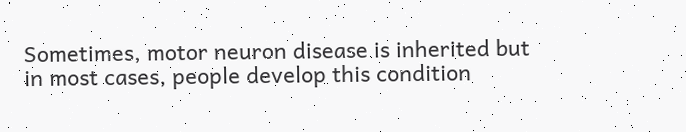Sometimes, motor neuron disease is inherited but in most cases, people develop this condition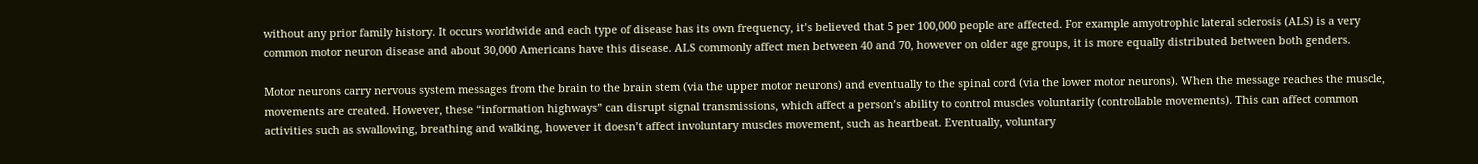without any prior family history. It occurs worldwide and each type of disease has its own frequency, it’s believed that 5 per 100,000 people are affected. For example amyotrophic lateral sclerosis (ALS) is a very common motor neuron disease and about 30,000 Americans have this disease. ALS commonly affect men between 40 and 70, however on older age groups, it is more equally distributed between both genders.

Motor neurons carry nervous system messages from the brain to the brain stem (via the upper motor neurons) and eventually to the spinal cord (via the lower motor neurons). When the message reaches the muscle, movements are created. However, these “information highways” can disrupt signal transmissions, which affect a person’s ability to control muscles voluntarily (controllable movements). This can affect common activities such as swallowing, breathing and walking, however it doesn’t affect involuntary muscles movement, such as heartbeat. Eventually, voluntary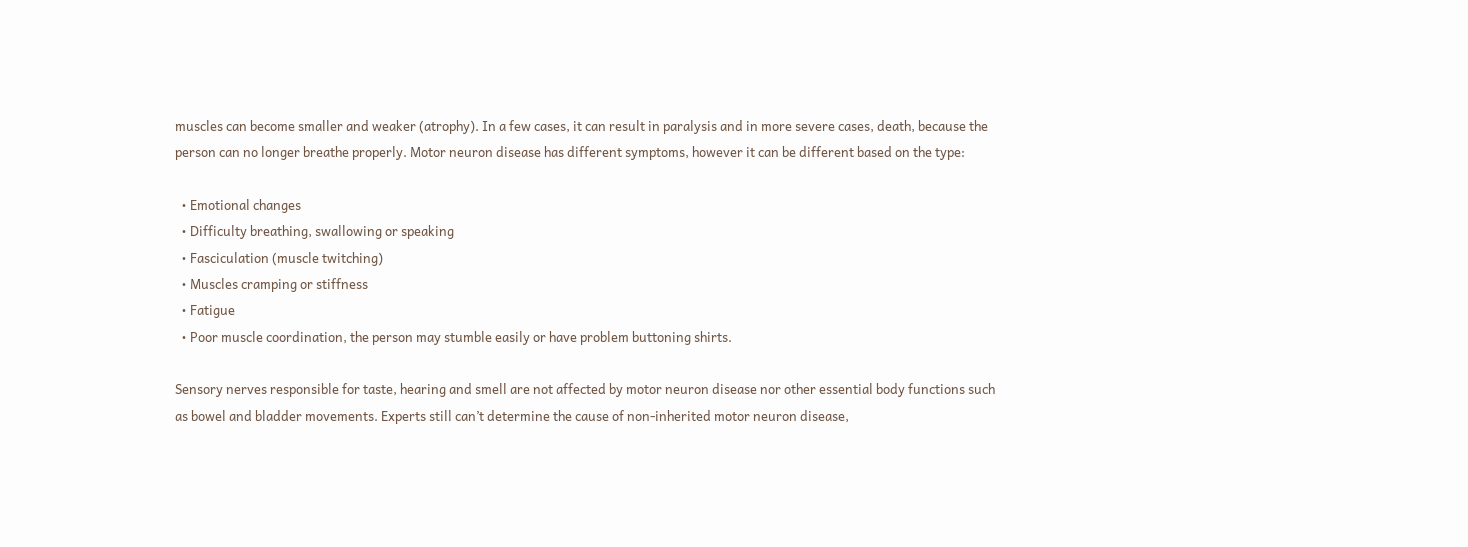muscles can become smaller and weaker (atrophy). In a few cases, it can result in paralysis and in more severe cases, death, because the person can no longer breathe properly. Motor neuron disease has different symptoms, however it can be different based on the type:

  • Emotional changes
  • Difficulty breathing, swallowing or speaking
  • Fasciculation (muscle twitching)
  • Muscles cramping or stiffness
  • Fatigue
  • Poor muscle coordination, the person may stumble easily or have problem buttoning shirts.

Sensory nerves responsible for taste, hearing and smell are not affected by motor neuron disease nor other essential body functions such as bowel and bladder movements. Experts still can’t determine the cause of non-inherited motor neuron disease,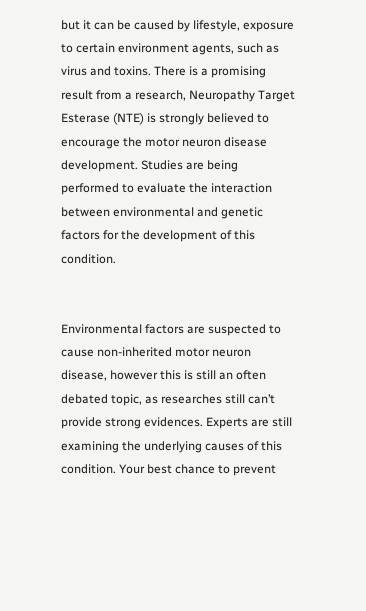but it can be caused by lifestyle, exposure to certain environment agents, such as virus and toxins. There is a promising result from a research, Neuropathy Target Esterase (NTE) is strongly believed to encourage the motor neuron disease development. Studies are being performed to evaluate the interaction between environmental and genetic factors for the development of this condition.


Environmental factors are suspected to cause non-inherited motor neuron disease, however this is still an often debated topic, as researches still can’t provide strong evidences. Experts are still examining the underlying causes of this condition. Your best chance to prevent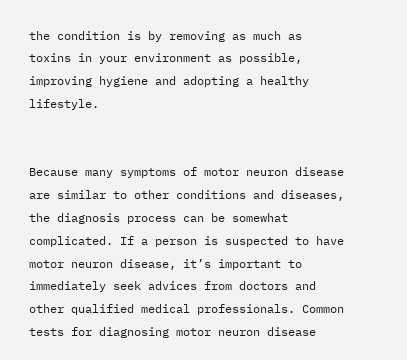the condition is by removing as much as toxins in your environment as possible, improving hygiene and adopting a healthy lifestyle.


Because many symptoms of motor neuron disease are similar to other conditions and diseases, the diagnosis process can be somewhat complicated. If a person is suspected to have motor neuron disease, it’s important to immediately seek advices from doctors and other qualified medical professionals. Common tests for diagnosing motor neuron disease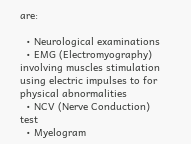are:

  • Neurological examinations
  • EMG (Electromyography) involving muscles stimulation using electric impulses to for physical abnormalities
  • NCV (Nerve Conduction) test
  • Myelogram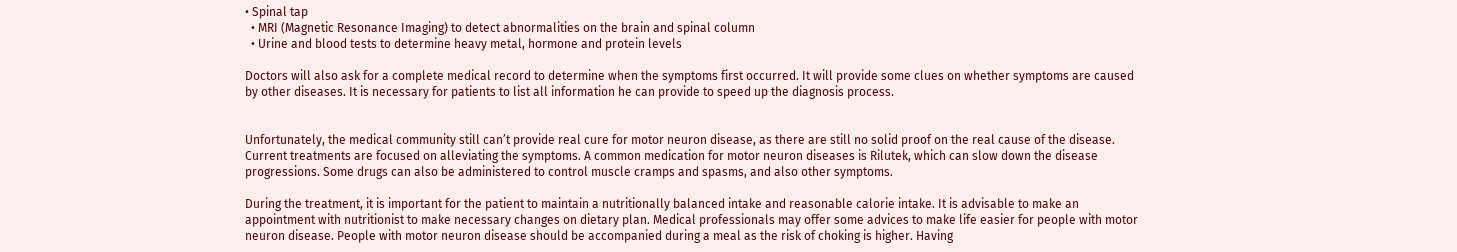• Spinal tap
  • MRI (Magnetic Resonance Imaging) to detect abnormalities on the brain and spinal column
  • Urine and blood tests to determine heavy metal, hormone and protein levels

Doctors will also ask for a complete medical record to determine when the symptoms first occurred. It will provide some clues on whether symptoms are caused by other diseases. It is necessary for patients to list all information he can provide to speed up the diagnosis process.


Unfortunately, the medical community still can’t provide real cure for motor neuron disease, as there are still no solid proof on the real cause of the disease. Current treatments are focused on alleviating the symptoms. A common medication for motor neuron diseases is Rilutek, which can slow down the disease progressions. Some drugs can also be administered to control muscle cramps and spasms, and also other symptoms.

During the treatment, it is important for the patient to maintain a nutritionally balanced intake and reasonable calorie intake. It is advisable to make an appointment with nutritionist to make necessary changes on dietary plan. Medical professionals may offer some advices to make life easier for people with motor neuron disease. People with motor neuron disease should be accompanied during a meal as the risk of choking is higher. Having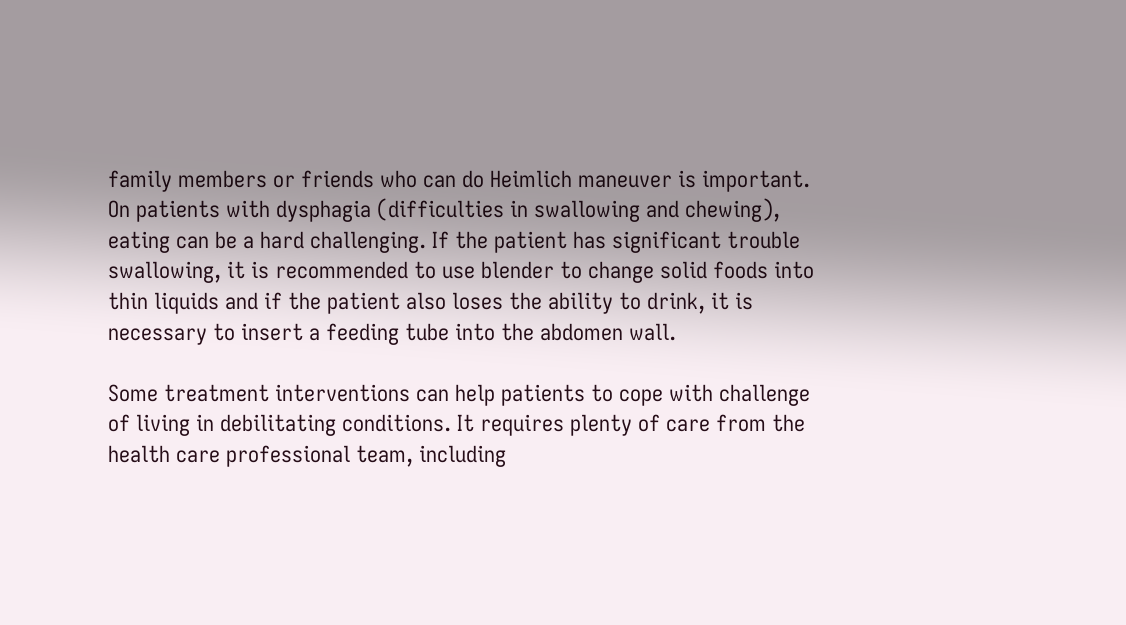family members or friends who can do Heimlich maneuver is important. On patients with dysphagia (difficulties in swallowing and chewing), eating can be a hard challenging. If the patient has significant trouble swallowing, it is recommended to use blender to change solid foods into thin liquids and if the patient also loses the ability to drink, it is necessary to insert a feeding tube into the abdomen wall.

Some treatment interventions can help patients to cope with challenge of living in debilitating conditions. It requires plenty of care from the health care professional team, including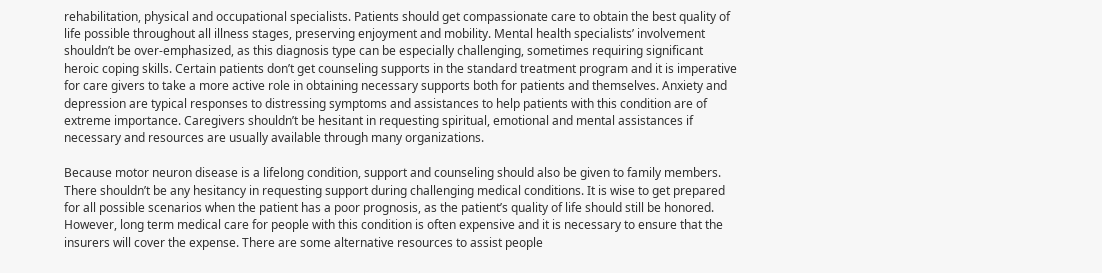rehabilitation, physical and occupational specialists. Patients should get compassionate care to obtain the best quality of life possible throughout all illness stages, preserving enjoyment and mobility. Mental health specialists’ involvement shouldn’t be over-emphasized, as this diagnosis type can be especially challenging, sometimes requiring significant heroic coping skills. Certain patients don’t get counseling supports in the standard treatment program and it is imperative for care givers to take a more active role in obtaining necessary supports both for patients and themselves. Anxiety and depression are typical responses to distressing symptoms and assistances to help patients with this condition are of extreme importance. Caregivers shouldn’t be hesitant in requesting spiritual, emotional and mental assistances if necessary and resources are usually available through many organizations.

Because motor neuron disease is a lifelong condition, support and counseling should also be given to family members. There shouldn’t be any hesitancy in requesting support during challenging medical conditions. It is wise to get prepared for all possible scenarios when the patient has a poor prognosis, as the patient’s quality of life should still be honored. However, long term medical care for people with this condition is often expensive and it is necessary to ensure that the insurers will cover the expense. There are some alternative resources to assist people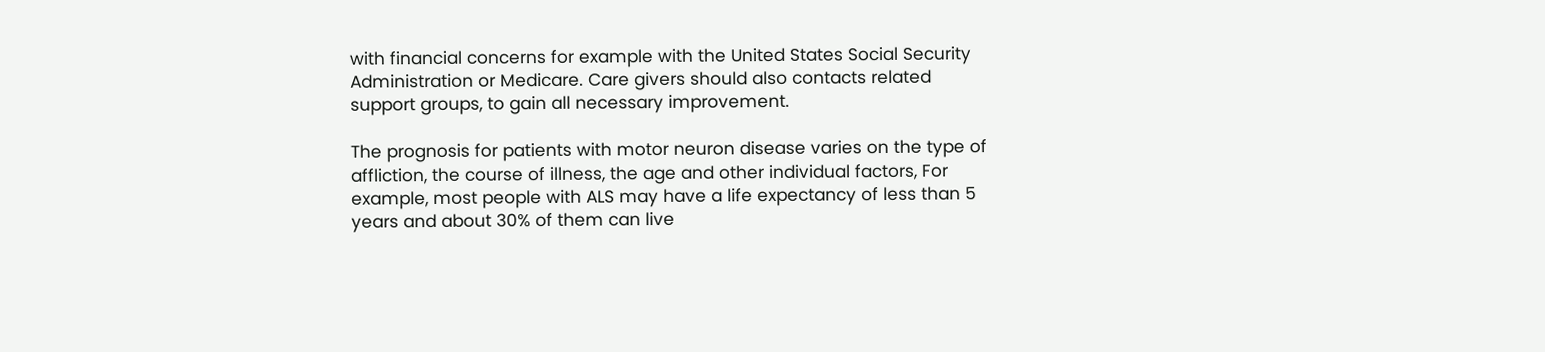with financial concerns for example with the United States Social Security Administration or Medicare. Care givers should also contacts related support groups, to gain all necessary improvement.

The prognosis for patients with motor neuron disease varies on the type of affliction, the course of illness, the age and other individual factors, For example, most people with ALS may have a life expectancy of less than 5 years and about 30% of them can live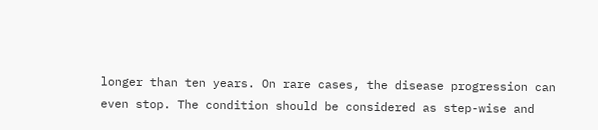longer than ten years. On rare cases, the disease progression can even stop. The condition should be considered as step-wise and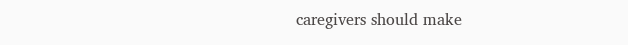caregivers should make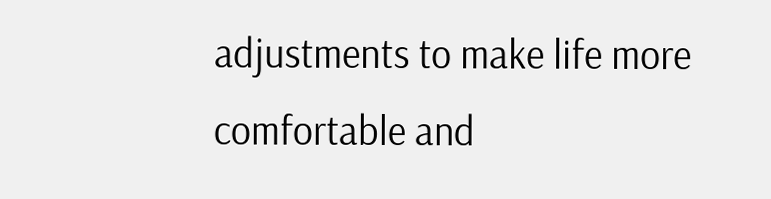adjustments to make life more comfortable and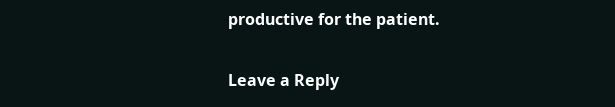productive for the patient.

Leave a Reply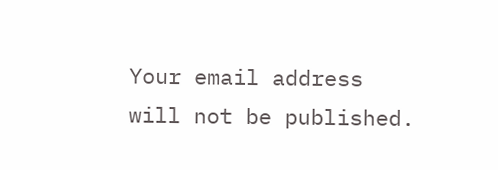Your email address will not be published.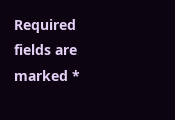Required fields are marked *